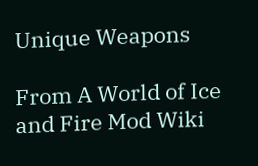Unique Weapons

From A World of Ice and Fire Mod Wiki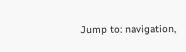Jump to: navigation,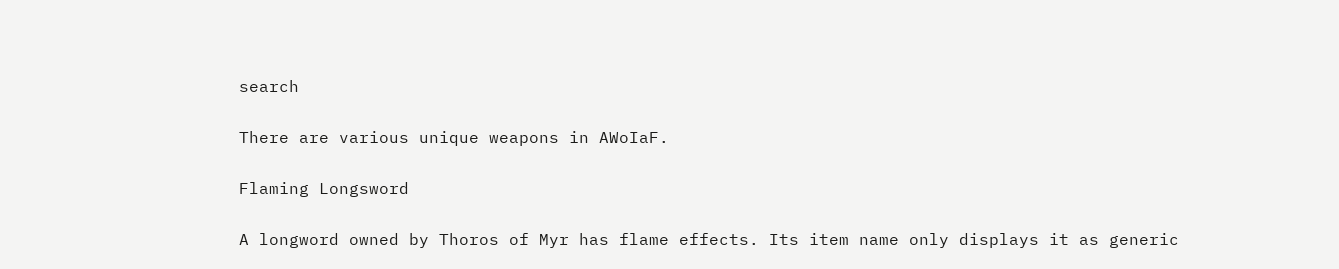search

There are various unique weapons in AWoIaF.

Flaming Longsword

A longword owned by Thoros of Myr has flame effects. Its item name only displays it as generic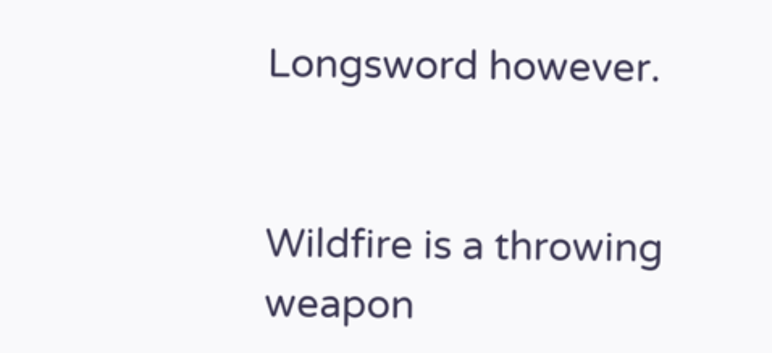Longsword however.


Wildfire is a throwing weapon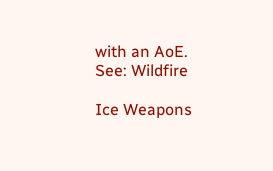with an AoE. See: Wildfire

Ice Weapons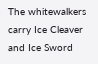The whitewalkers carry Ice Cleaver and Ice Sword